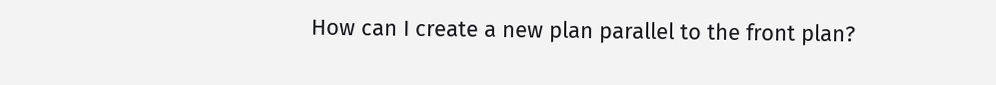How can I create a new plan parallel to the front plan?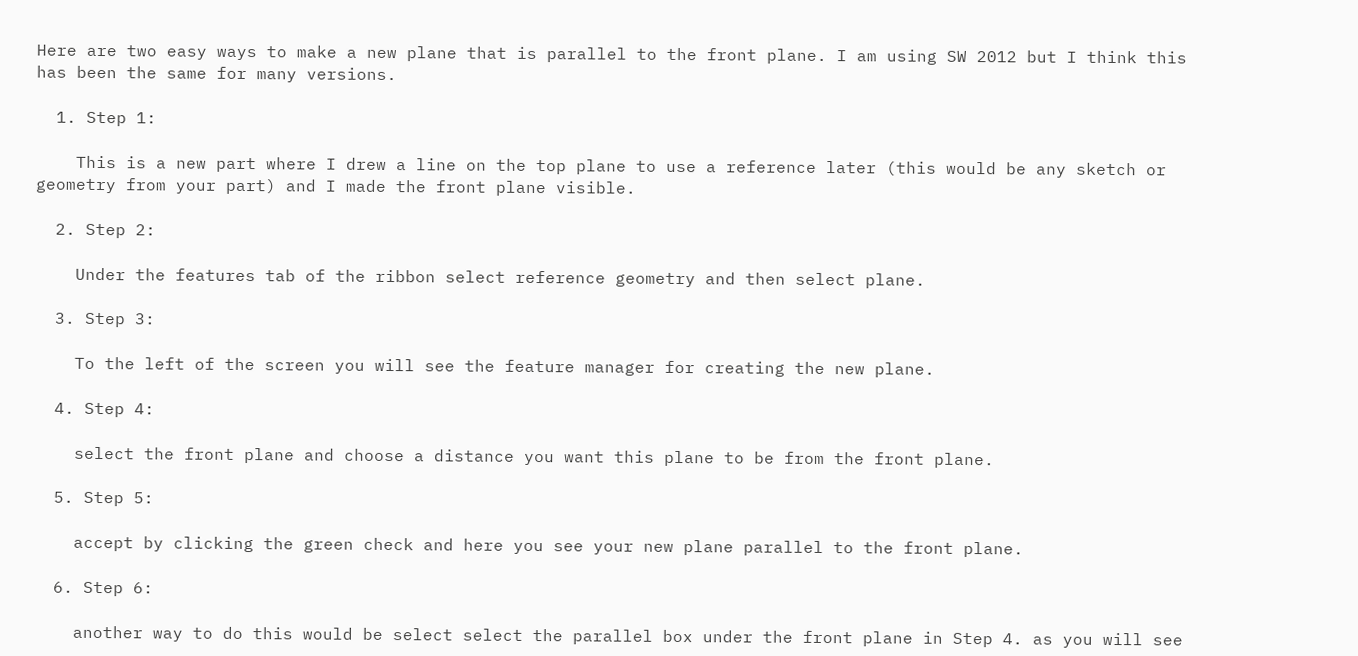Here are two easy ways to make a new plane that is parallel to the front plane. I am using SW 2012 but I think this has been the same for many versions.

  1. Step 1:

    This is a new part where I drew a line on the top plane to use a reference later (this would be any sketch or geometry from your part) and I made the front plane visible.

  2. Step 2:

    Under the features tab of the ribbon select reference geometry and then select plane.

  3. Step 3:

    To the left of the screen you will see the feature manager for creating the new plane.

  4. Step 4:

    select the front plane and choose a distance you want this plane to be from the front plane.

  5. Step 5:

    accept by clicking the green check and here you see your new plane parallel to the front plane.

  6. Step 6:

    another way to do this would be select select the parallel box under the front plane in Step 4. as you will see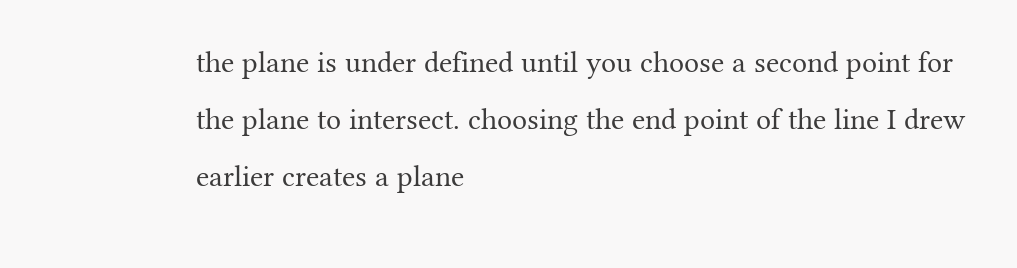the plane is under defined until you choose a second point for the plane to intersect. choosing the end point of the line I drew earlier creates a plane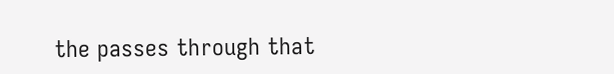the passes through that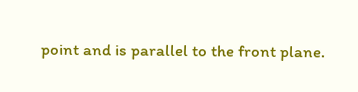point and is parallel to the front plane.